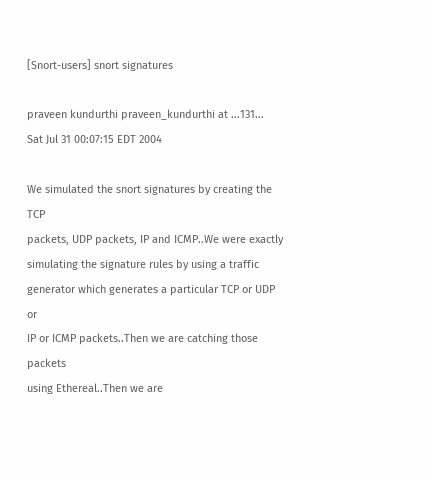[Snort-users] snort signatures

praveen kundurthi praveen_kundurthi at ...131...
Sat Jul 31 00:07:15 EDT 2004

We simulated the snort signatures by creating the TCP
packets, UDP packets, IP and ICMP..We were exactly
simulating the signature rules by using a traffic
generator which generates a particular TCP or UDP or
IP or ICMP packets..Then we are catching those packets
using Ethereal..Then we are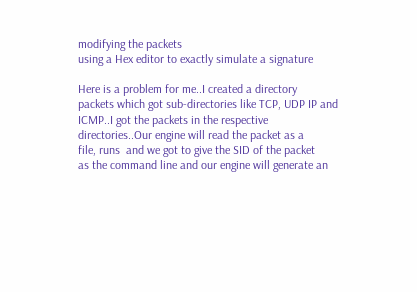modifying the packets
using a Hex editor to exactly simulate a signature

Here is a problem for me..I created a directory
packets which got sub-directories like TCP, UDP IP and
ICMP..I got the packets in the respective
directories..Our engine will read the packet as a
file, runs  and we got to give the SID of the packet
as the command line and our engine will generate an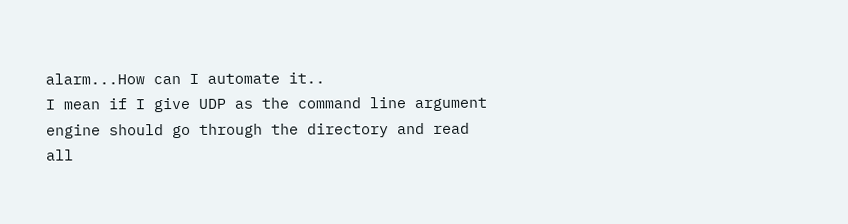alarm...How can I automate it..
I mean if I give UDP as the command line argument
engine should go through the directory and read all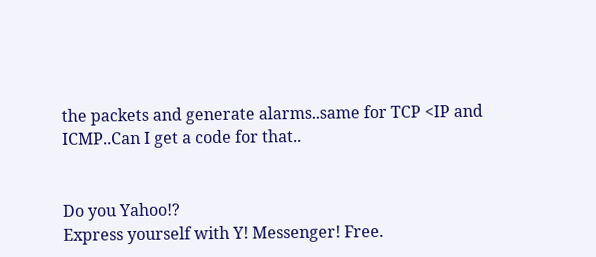the packets and generate alarms..same for TCP <IP and
ICMP..Can I get a code for that..


Do you Yahoo!?
Express yourself with Y! Messenger! Free.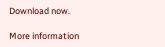Download now.

More information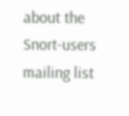about the Snort-users mailing list